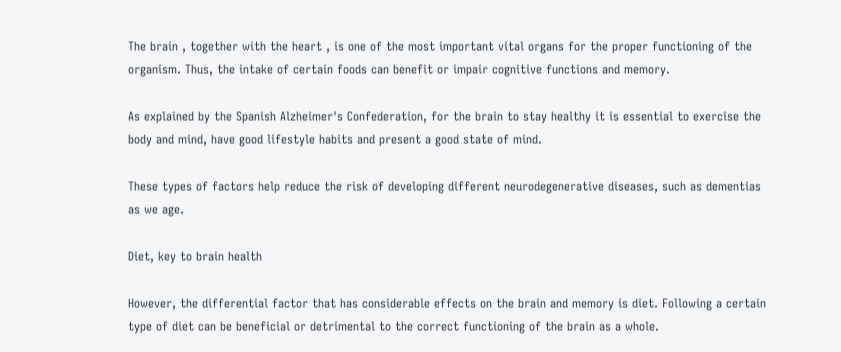The brain , together with the heart , is one of the most important vital organs for the proper functioning of the organism. Thus, the intake of certain foods can benefit or impair cognitive functions and memory.

As explained by the Spanish Alzheimer's Confederation, for the brain to stay healthy it is essential to exercise the body and mind, have good lifestyle habits and present a good state of mind.

These types of factors help reduce the risk of developing different neurodegenerative diseases, such as dementias as we age.

Diet, key to brain health

However, the differential factor that has considerable effects on the brain and memory is diet. Following a certain type of diet can be beneficial or detrimental to the correct functioning of the brain as a whole.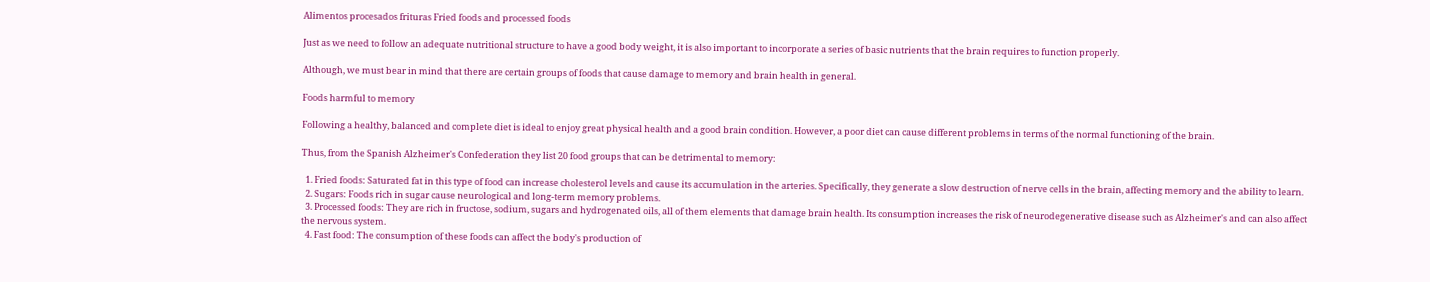Alimentos procesados frituras Fried foods and processed foods

Just as we need to follow an adequate nutritional structure to have a good body weight, it is also important to incorporate a series of basic nutrients that the brain requires to function properly.

Although, we must bear in mind that there are certain groups of foods that cause damage to memory and brain health in general.

Foods harmful to memory

Following a healthy, balanced and complete diet is ideal to enjoy great physical health and a good brain condition. However, a poor diet can cause different problems in terms of the normal functioning of the brain.

Thus, from the Spanish Alzheimer's Confederation they list 20 food groups that can be detrimental to memory:

  1. Fried foods: Saturated fat in this type of food can increase cholesterol levels and cause its accumulation in the arteries. Specifically, they generate a slow destruction of nerve cells in the brain, affecting memory and the ability to learn.
  2. Sugars: Foods rich in sugar cause neurological and long-term memory problems.
  3. Processed foods: They are rich in fructose, sodium, sugars and hydrogenated oils, all of them elements that damage brain health. Its consumption increases the risk of neurodegenerative disease such as Alzheimer's and can also affect the nervous system.
  4. Fast food: The consumption of these foods can affect the body's production of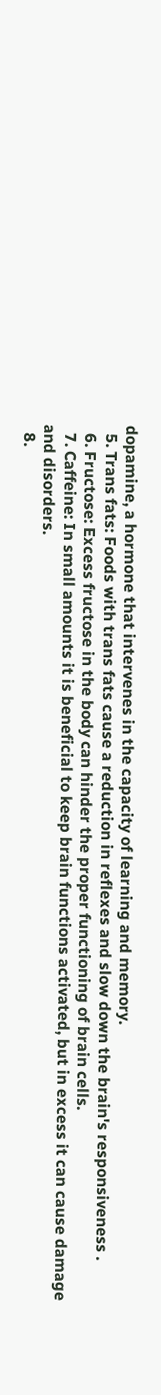dopamine, a hormone that intervenes in the capacity of learning and memory.
  5. Trans fats: Foods with trans fats cause a reduction in reflexes and slow down the brain's responsiveness .
  6. Fructose: Excess fructose in the body can hinder the proper functioning of brain cells.
  7. Caffeine: In small amounts it is beneficial to keep brain functions activated, but in excess it can cause damage and disorders.
  8.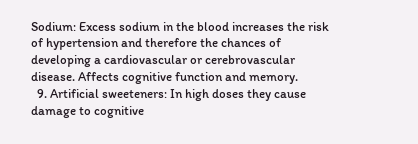Sodium: Excess sodium in the blood increases the risk of hypertension and therefore the chances of developing a cardiovascular or cerebrovascular disease. Affects cognitive function and memory.
  9. Artificial sweeteners: In high doses they cause damage to cognitive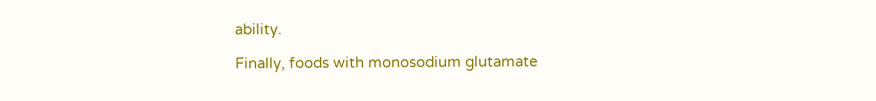ability.

Finally, foods with monosodium glutamate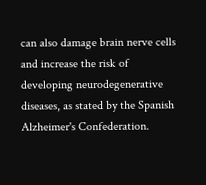can also damage brain nerve cells and increase the risk of developing neurodegenerative diseases, as stated by the Spanish Alzheimer's Confederation.